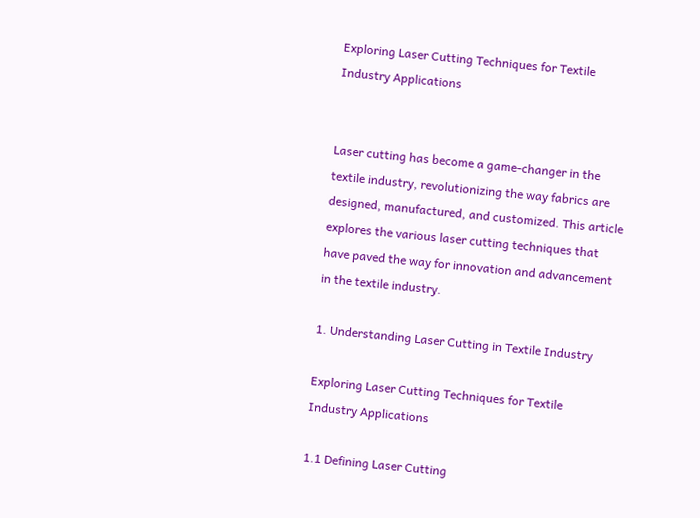Exploring Laser Cutting Techniques for Textile Industry Applications


Laser cutting has become a game-changer in the textile industry, revolutionizing the way fabrics are designed, manufactured, and customized. This article explores the various laser cutting techniques that have paved the way for innovation and advancement in the textile industry.

1. Understanding Laser Cutting in Textile Industry

Exploring Laser Cutting Techniques for Textile Industry Applications

1.1 Defining Laser Cutting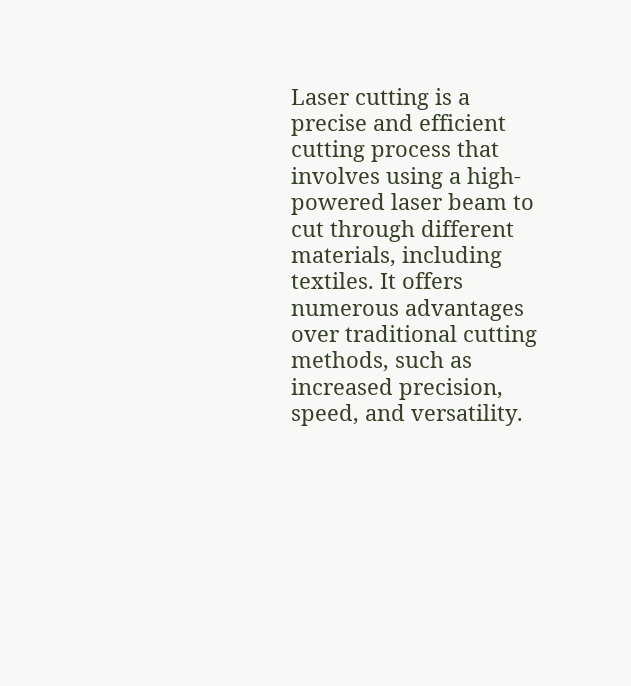Laser cutting is a precise and efficient cutting process that involves using a high-powered laser beam to cut through different materials, including textiles. It offers numerous advantages over traditional cutting methods, such as increased precision, speed, and versatility.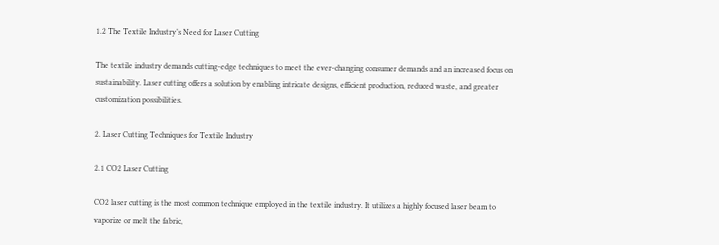1.2 The Textile Industry’s Need for Laser Cutting

The textile industry demands cutting-edge techniques to meet the ever-changing consumer demands and an increased focus on sustainability. Laser cutting offers a solution by enabling intricate designs, efficient production, reduced waste, and greater customization possibilities.

2. Laser Cutting Techniques for Textile Industry

2.1 CO2 Laser Cutting

CO2 laser cutting is the most common technique employed in the textile industry. It utilizes a highly focused laser beam to vaporize or melt the fabric,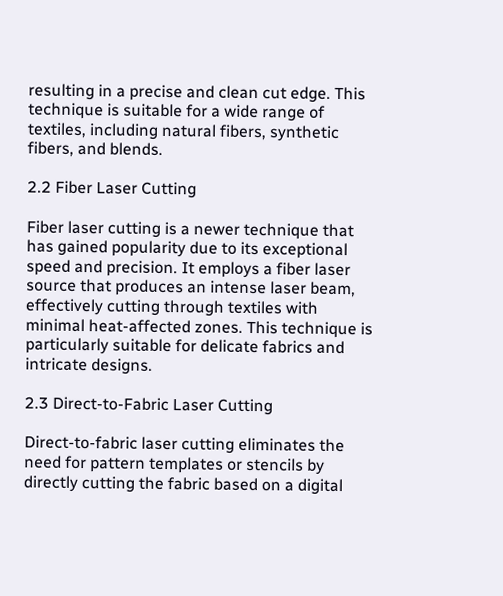resulting in a precise and clean cut edge. This technique is suitable for a wide range of textiles, including natural fibers, synthetic fibers, and blends.

2.2 Fiber Laser Cutting

Fiber laser cutting is a newer technique that has gained popularity due to its exceptional speed and precision. It employs a fiber laser source that produces an intense laser beam, effectively cutting through textiles with minimal heat-affected zones. This technique is particularly suitable for delicate fabrics and intricate designs.

2.3 Direct-to-Fabric Laser Cutting

Direct-to-fabric laser cutting eliminates the need for pattern templates or stencils by directly cutting the fabric based on a digital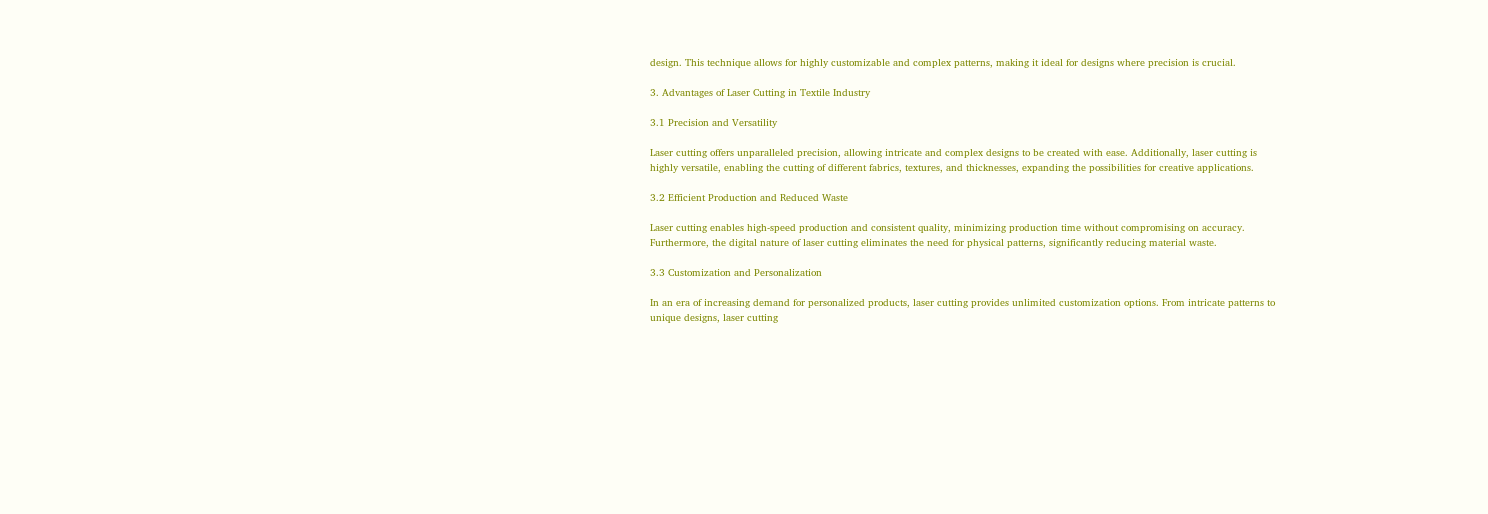design. This technique allows for highly customizable and complex patterns, making it ideal for designs where precision is crucial.

3. Advantages of Laser Cutting in Textile Industry

3.1 Precision and Versatility

Laser cutting offers unparalleled precision, allowing intricate and complex designs to be created with ease. Additionally, laser cutting is highly versatile, enabling the cutting of different fabrics, textures, and thicknesses, expanding the possibilities for creative applications.

3.2 Efficient Production and Reduced Waste

Laser cutting enables high-speed production and consistent quality, minimizing production time without compromising on accuracy. Furthermore, the digital nature of laser cutting eliminates the need for physical patterns, significantly reducing material waste.

3.3 Customization and Personalization

In an era of increasing demand for personalized products, laser cutting provides unlimited customization options. From intricate patterns to unique designs, laser cutting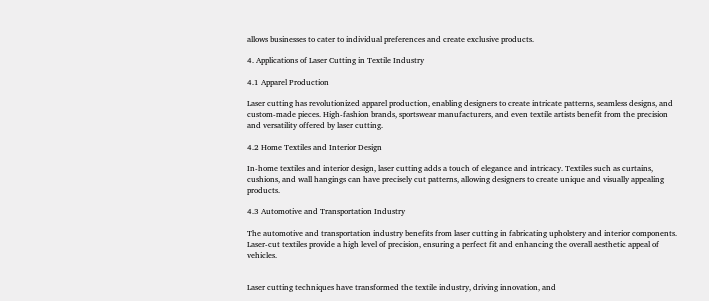allows businesses to cater to individual preferences and create exclusive products.

4. Applications of Laser Cutting in Textile Industry

4.1 Apparel Production

Laser cutting has revolutionized apparel production, enabling designers to create intricate patterns, seamless designs, and custom-made pieces. High-fashion brands, sportswear manufacturers, and even textile artists benefit from the precision and versatility offered by laser cutting.

4.2 Home Textiles and Interior Design

In-home textiles and interior design, laser cutting adds a touch of elegance and intricacy. Textiles such as curtains, cushions, and wall hangings can have precisely cut patterns, allowing designers to create unique and visually appealing products.

4.3 Automotive and Transportation Industry

The automotive and transportation industry benefits from laser cutting in fabricating upholstery and interior components. Laser-cut textiles provide a high level of precision, ensuring a perfect fit and enhancing the overall aesthetic appeal of vehicles.


Laser cutting techniques have transformed the textile industry, driving innovation, and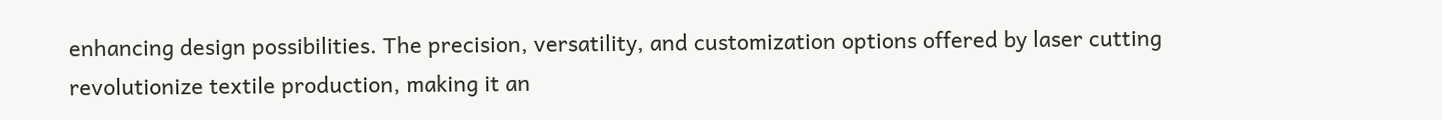enhancing design possibilities. The precision, versatility, and customization options offered by laser cutting revolutionize textile production, making it an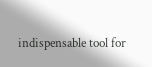indispensable tool for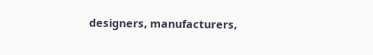designers, manufacturers,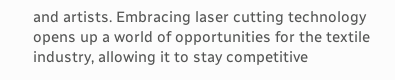and artists. Embracing laser cutting technology opens up a world of opportunities for the textile industry, allowing it to stay competitive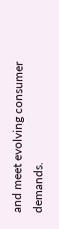and meet evolving consumer demands.